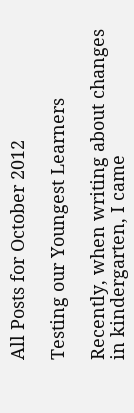All Posts for October 2012

Testing our Youngest Learners

Recently, when writing about changes in kindergarten, I came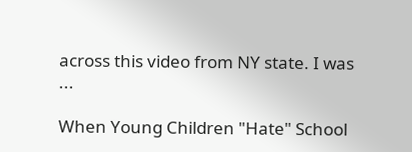across this video from NY state. I was ...

When Young Children "Hate" School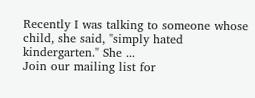Recently I was talking to someone whose child, she said, "simply hated kindergarten." She ...
Join our mailing list for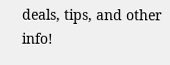deals, tips, and other info!